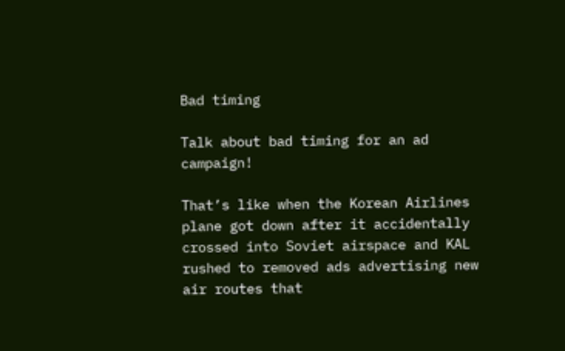Bad timing

Talk about bad timing for an ad campaign!

That’s like when the Korean Airlines plane got down after it accidentally crossed into Soviet airspace and KAL rushed to removed ads advertising new air routes that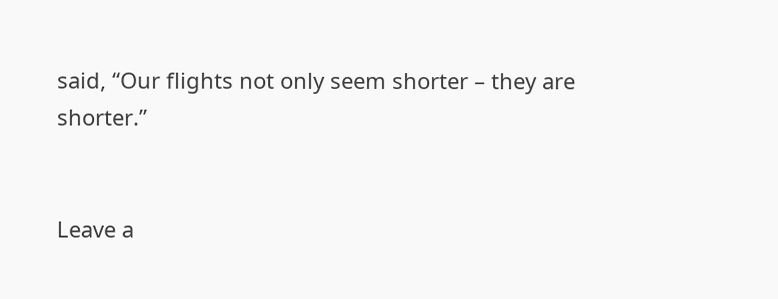said, “Our flights not only seem shorter – they are shorter.”


Leave a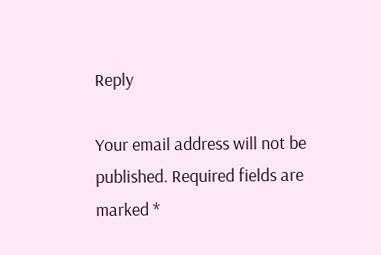Reply

Your email address will not be published. Required fields are marked *